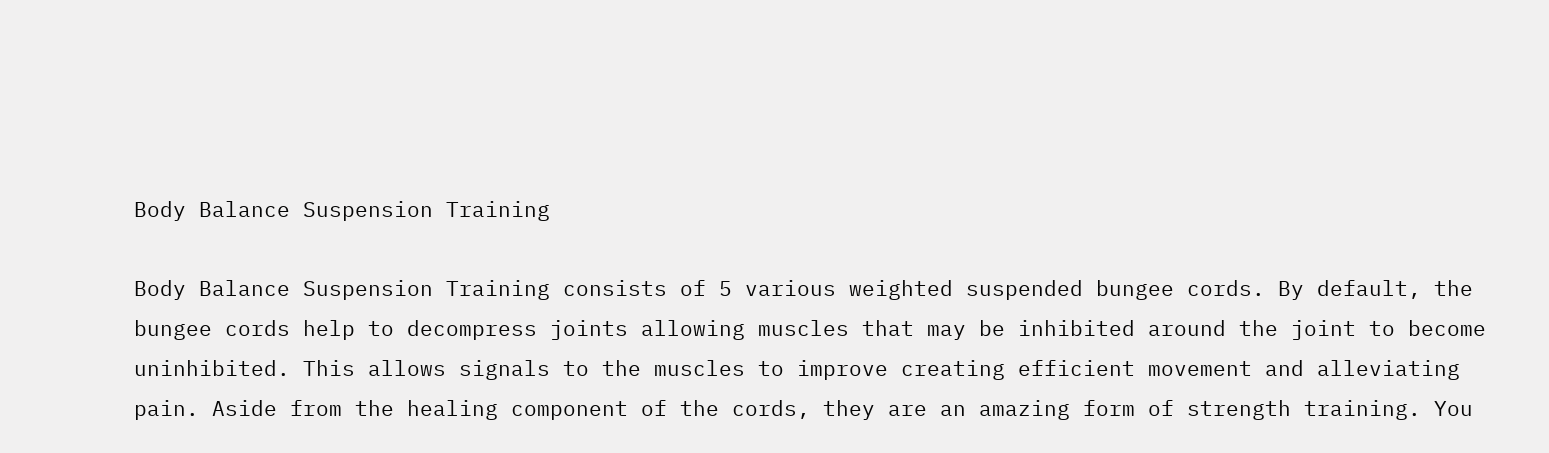Body Balance Suspension Training

Body Balance Suspension Training consists of 5 various weighted suspended bungee cords. By default, the bungee cords help to decompress joints allowing muscles that may be inhibited around the joint to become uninhibited. This allows signals to the muscles to improve creating efficient movement and alleviating pain. Aside from the healing component of the cords, they are an amazing form of strength training. You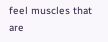feel muscles that are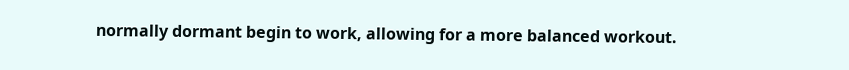normally dormant begin to work, allowing for a more balanced workout.